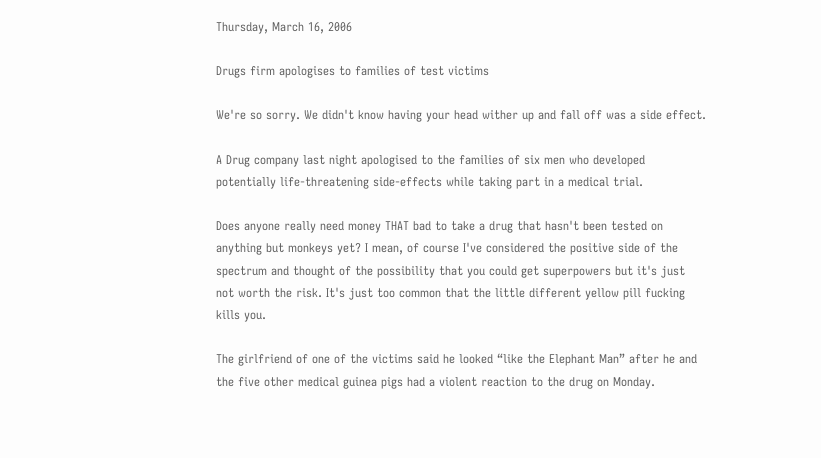Thursday, March 16, 2006

Drugs firm apologises to families of test victims

We're so sorry. We didn't know having your head wither up and fall off was a side effect.

A Drug company last night apologised to the families of six men who developed potentially life-threatening side-effects while taking part in a medical trial.

Does anyone really need money THAT bad to take a drug that hasn't been tested on anything but monkeys yet? I mean, of course I've considered the positive side of the spectrum and thought of the possibility that you could get superpowers but it's just not worth the risk. It's just too common that the little different yellow pill fucking kills you.

The girlfriend of one of the victims said he looked “like the Elephant Man” after he and the five other medical guinea pigs had a violent reaction to the drug on Monday.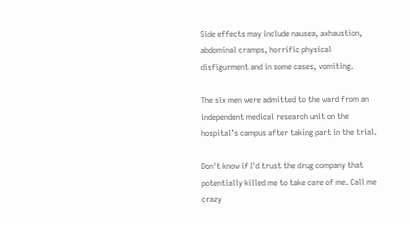Side effects may include nausea, axhaustion, abdominal cramps, horrific physical disfigurment and in some cases, vomiting.

The six men were admitted to the ward from an independent medical research unit on the hospital’s campus after taking part in the trial.

Don't know if I'd trust the drug company that potentially killed me to take care of me. Call me crazy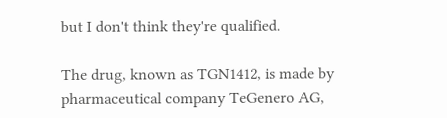but I don't think they're qualified.

The drug, known as TGN1412, is made by pharmaceutical company TeGenero AG,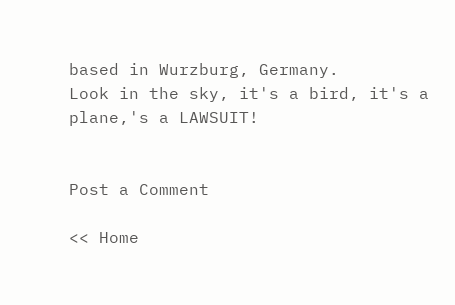based in Wurzburg, Germany.
Look in the sky, it's a bird, it's a plane,'s a LAWSUIT!


Post a Comment

<< Home